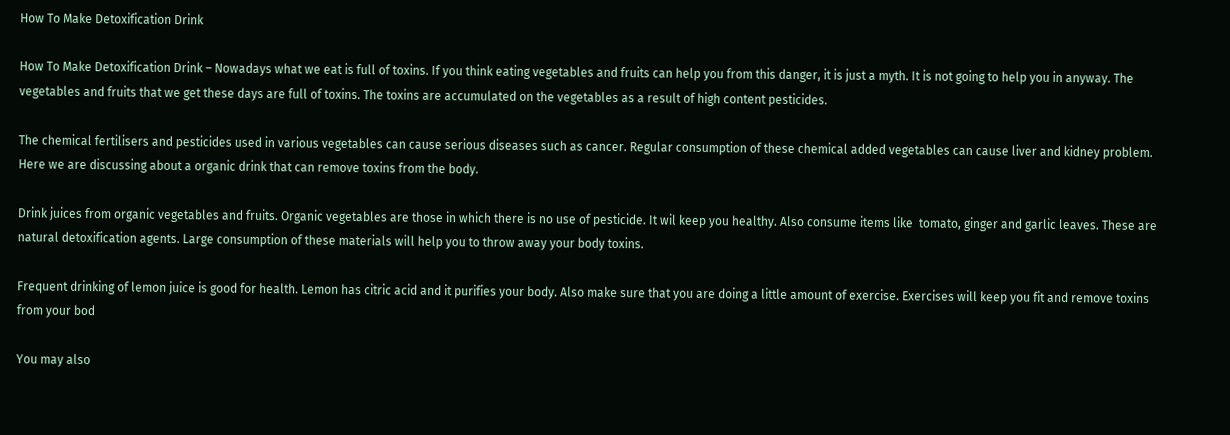How To Make Detoxification Drink

How To Make Detoxification Drink – Nowadays what we eat is full of toxins. If you think eating vegetables and fruits can help you from this danger, it is just a myth. It is not going to help you in anyway. The vegetables and fruits that we get these days are full of toxins. The toxins are accumulated on the vegetables as a result of high content pesticides.

The chemical fertilisers and pesticides used in various vegetables can cause serious diseases such as cancer. Regular consumption of these chemical added vegetables can cause liver and kidney problem. Here we are discussing about a organic drink that can remove toxins from the body.

Drink juices from organic vegetables and fruits. Organic vegetables are those in which there is no use of pesticide. It wil keep you healthy. Also consume items like  tomato, ginger and garlic leaves. These are natural detoxification agents. Large consumption of these materials will help you to throw away your body toxins.

Frequent drinking of lemon juice is good for health. Lemon has citric acid and it purifies your body. Also make sure that you are doing a little amount of exercise. Exercises will keep you fit and remove toxins from your bod

You may also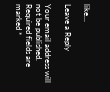like...

Leave a Reply

Your email address will not be published. Required fields are marked *